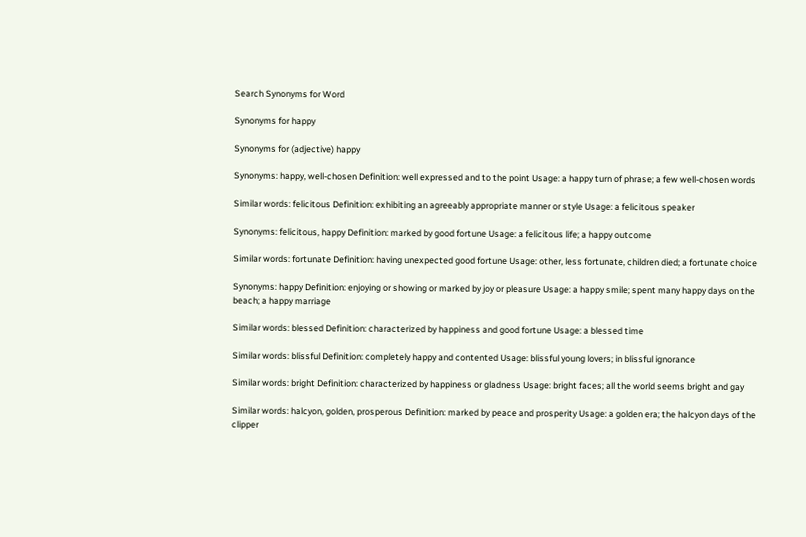Search Synonyms for Word

Synonyms for happy

Synonyms for (adjective) happy

Synonyms: happy, well-chosen Definition: well expressed and to the point Usage: a happy turn of phrase; a few well-chosen words

Similar words: felicitous Definition: exhibiting an agreeably appropriate manner or style Usage: a felicitous speaker

Synonyms: felicitous, happy Definition: marked by good fortune Usage: a felicitous life; a happy outcome

Similar words: fortunate Definition: having unexpected good fortune Usage: other, less fortunate, children died; a fortunate choice

Synonyms: happy Definition: enjoying or showing or marked by joy or pleasure Usage: a happy smile; spent many happy days on the beach; a happy marriage

Similar words: blessed Definition: characterized by happiness and good fortune Usage: a blessed time

Similar words: blissful Definition: completely happy and contented Usage: blissful young lovers; in blissful ignorance

Similar words: bright Definition: characterized by happiness or gladness Usage: bright faces; all the world seems bright and gay

Similar words: halcyon, golden, prosperous Definition: marked by peace and prosperity Usage: a golden era; the halcyon days of the clipper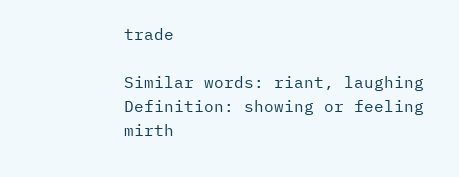trade

Similar words: riant, laughing Definition: showing or feeling mirth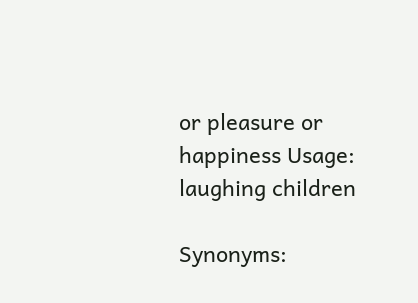or pleasure or happiness Usage: laughing children

Synonyms: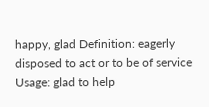happy, glad Definition: eagerly disposed to act or to be of service Usage: glad to help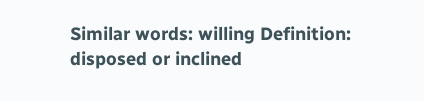Similar words: willing Definition: disposed or inclined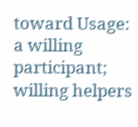toward Usage: a willing participant; willing helpers